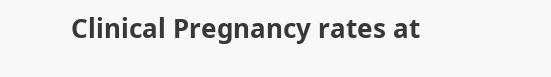Clinical Pregnancy rates at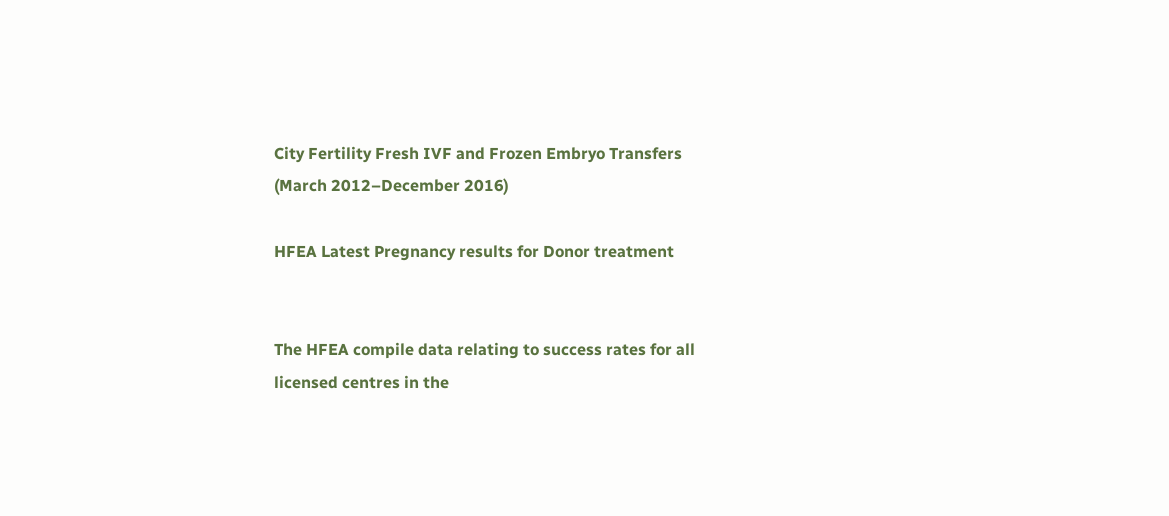City Fertility Fresh IVF and Frozen Embryo Transfers
(March 2012–December 2016)

HFEA Latest Pregnancy results for Donor treatment


The HFEA compile data relating to success rates for all licensed centres in the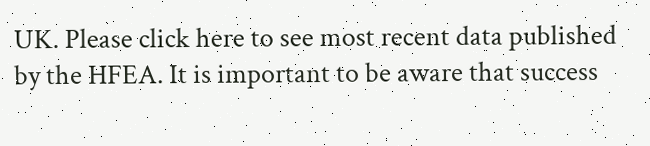UK. Please click here to see most recent data published by the HFEA. It is important to be aware that success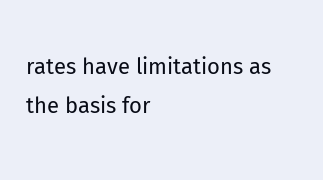rates have limitations as the basis for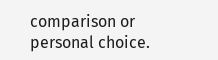comparison or personal choice.